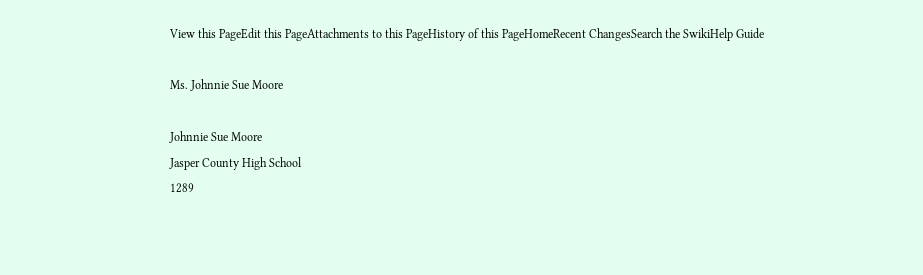View this PageEdit this PageAttachments to this PageHistory of this PageHomeRecent ChangesSearch the SwikiHelp Guide

Ms. Johnnie Sue Moore

Johnnie Sue Moore
Jasper County High School
1289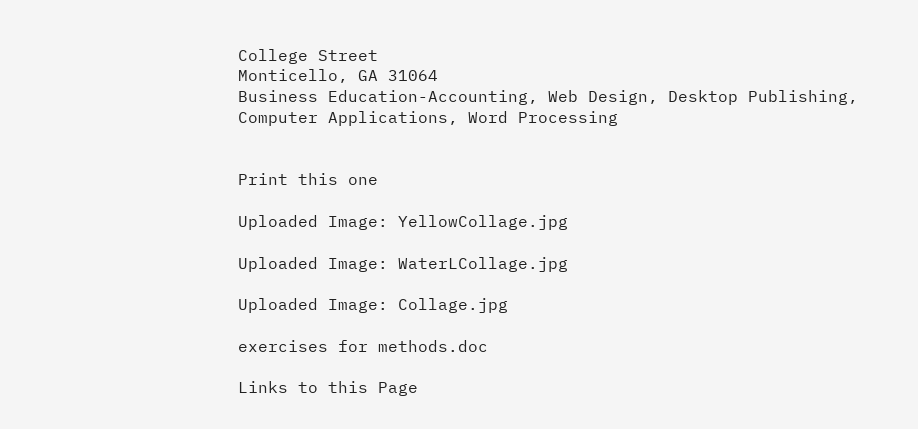College Street
Monticello, GA 31064
Business Education-Accounting, Web Design, Desktop Publishing, Computer Applications, Word Processing


Print this one

Uploaded Image: YellowCollage.jpg

Uploaded Image: WaterLCollage.jpg

Uploaded Image: Collage.jpg

exercises for methods.doc

Links to this Page